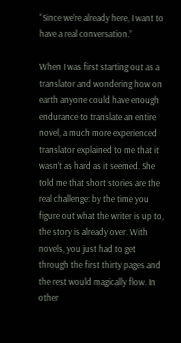“Since we’re already here, I want to have a real conversation.”

When I was first starting out as a translator and wondering how on earth anyone could have enough endurance to translate an entire novel, a much more experienced translator explained to me that it wasn’t as hard as it seemed. She told me that short stories are the real challenge: by the time you figure out what the writer is up to, the story is already over. With novels, you just had to get through the first thirty pages and the rest would magically flow. In other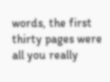words, the first thirty pages were all you really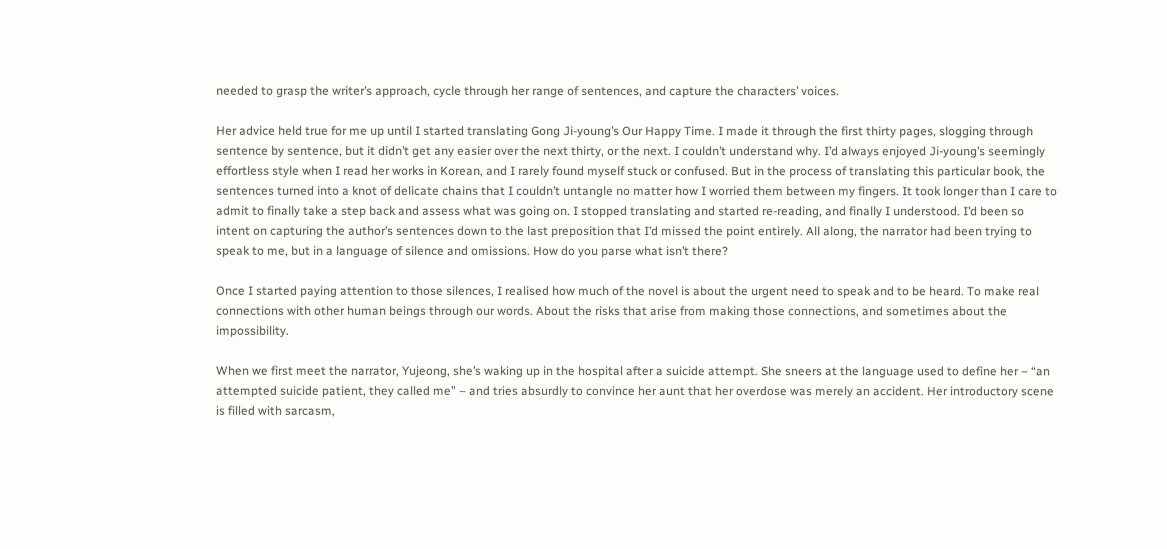needed to grasp the writer’s approach, cycle through her range of sentences, and capture the characters’ voices.

Her advice held true for me up until I started translating Gong Ji-young’s Our Happy Time. I made it through the first thirty pages, slogging through sentence by sentence, but it didn’t get any easier over the next thirty, or the next. I couldn’t understand why. I’d always enjoyed Ji-young’s seemingly effortless style when I read her works in Korean, and I rarely found myself stuck or confused. But in the process of translating this particular book, the sentences turned into a knot of delicate chains that I couldn’t untangle no matter how I worried them between my fingers. It took longer than I care to admit to finally take a step back and assess what was going on. I stopped translating and started re-reading, and finally I understood. I’d been so intent on capturing the author’s sentences down to the last preposition that I’d missed the point entirely. All along, the narrator had been trying to speak to me, but in a language of silence and omissions. How do you parse what isn’t there?

Once I started paying attention to those silences, I realised how much of the novel is about the urgent need to speak and to be heard. To make real connections with other human beings through our words. About the risks that arise from making those connections, and sometimes about the impossibility.

When we first meet the narrator, Yujeong, she’s waking up in the hospital after a suicide attempt. She sneers at the language used to define her – “an attempted suicide patient, they called me” – and tries absurdly to convince her aunt that her overdose was merely an accident. Her introductory scene is filled with sarcasm,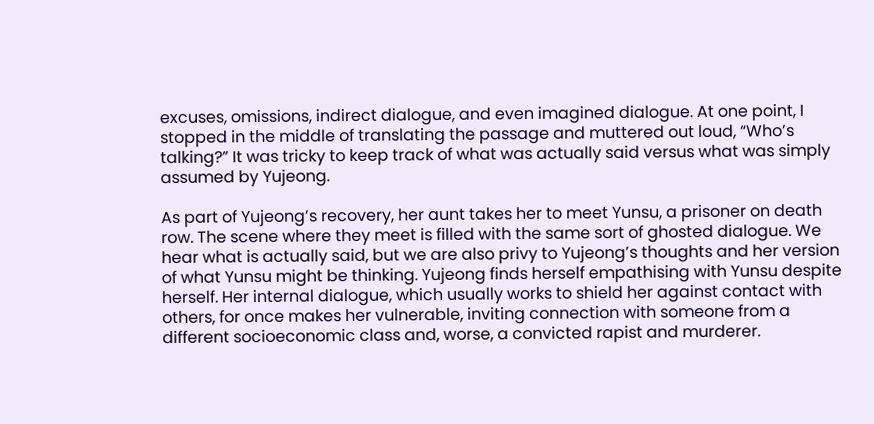excuses, omissions, indirect dialogue, and even imagined dialogue. At one point, I stopped in the middle of translating the passage and muttered out loud, “Who’s talking?” It was tricky to keep track of what was actually said versus what was simply assumed by Yujeong.

As part of Yujeong’s recovery, her aunt takes her to meet Yunsu, a prisoner on death row. The scene where they meet is filled with the same sort of ghosted dialogue. We hear what is actually said, but we are also privy to Yujeong’s thoughts and her version of what Yunsu might be thinking. Yujeong finds herself empathising with Yunsu despite herself. Her internal dialogue, which usually works to shield her against contact with others, for once makes her vulnerable, inviting connection with someone from a different socioeconomic class and, worse, a convicted rapist and murderer.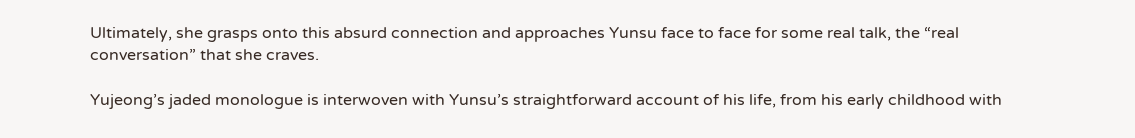Ultimately, she grasps onto this absurd connection and approaches Yunsu face to face for some real talk, the “real conversation” that she craves.

Yujeong’s jaded monologue is interwoven with Yunsu’s straightforward account of his life, from his early childhood with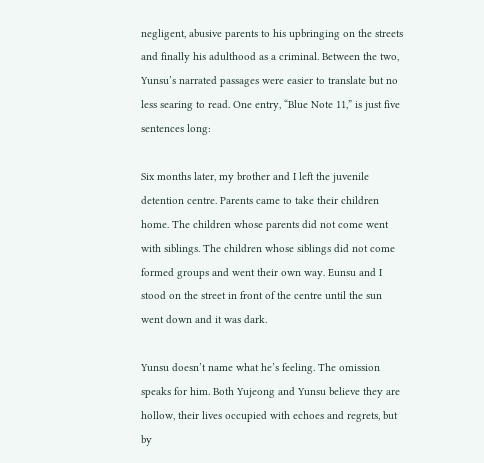negligent, abusive parents to his upbringing on the streets and finally his adulthood as a criminal. Between the two, Yunsu’s narrated passages were easier to translate but no less searing to read. One entry, “Blue Note 11,” is just five sentences long:

Six months later, my brother and I left the juvenile detention centre. Parents came to take their children home. The children whose parents did not come went with siblings. The children whose siblings did not come formed groups and went their own way. Eunsu and I stood on the street in front of the centre until the sun went down and it was dark.

Yunsu doesn’t name what he’s feeling. The omission speaks for him. Both Yujeong and Yunsu believe they are hollow, their lives occupied with echoes and regrets, but by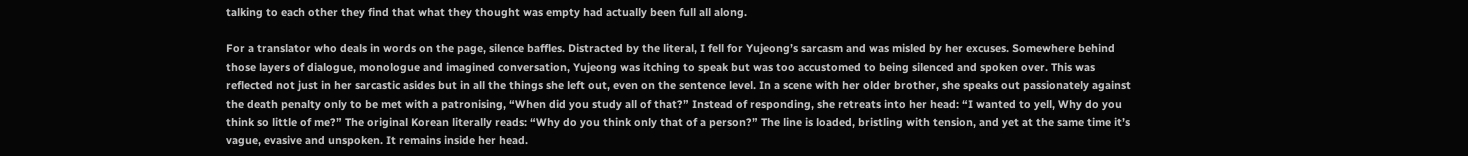talking to each other they find that what they thought was empty had actually been full all along.

For a translator who deals in words on the page, silence baffles. Distracted by the literal, I fell for Yujeong’s sarcasm and was misled by her excuses. Somewhere behind those layers of dialogue, monologue and imagined conversation, Yujeong was itching to speak but was too accustomed to being silenced and spoken over. This was reflected not just in her sarcastic asides but in all the things she left out, even on the sentence level. In a scene with her older brother, she speaks out passionately against the death penalty only to be met with a patronising, “When did you study all of that?” Instead of responding, she retreats into her head: “I wanted to yell, Why do you think so little of me?” The original Korean literally reads: “Why do you think only that of a person?” The line is loaded, bristling with tension, and yet at the same time it’s vague, evasive and unspoken. It remains inside her head.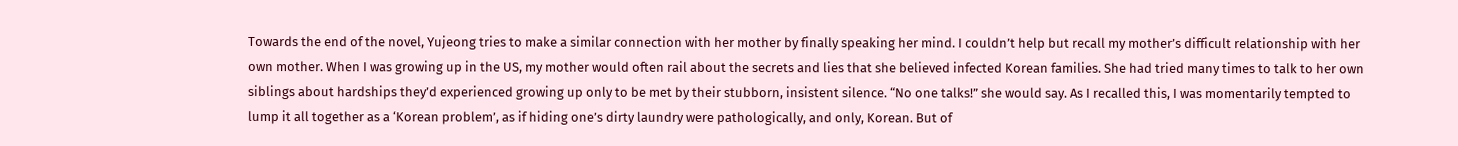Towards the end of the novel, Yujeong tries to make a similar connection with her mother by finally speaking her mind. I couldn’t help but recall my mother’s difficult relationship with her own mother. When I was growing up in the US, my mother would often rail about the secrets and lies that she believed infected Korean families. She had tried many times to talk to her own siblings about hardships they’d experienced growing up only to be met by their stubborn, insistent silence. “No one talks!” she would say. As I recalled this, I was momentarily tempted to lump it all together as a ‘Korean problem’, as if hiding one’s dirty laundry were pathologically, and only, Korean. But of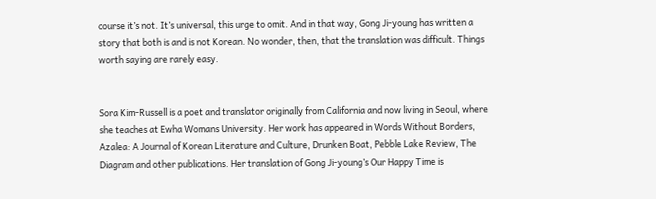course it’s not. It’s universal, this urge to omit. And in that way, Gong Ji-young has written a story that both is and is not Korean. No wonder, then, that the translation was difficult. Things worth saying are rarely easy.


Sora Kim-Russell is a poet and translator originally from California and now living in Seoul, where she teaches at Ewha Womans University. Her work has appeared in Words Without Borders, Azalea: A Journal of Korean Literature and Culture, Drunken Boat, Pebble Lake Review, The Diagram and other publications. Her translation of Gong Ji-young’s Our Happy Time is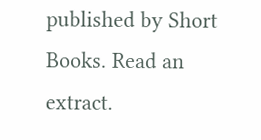published by Short Books. Read an extract.